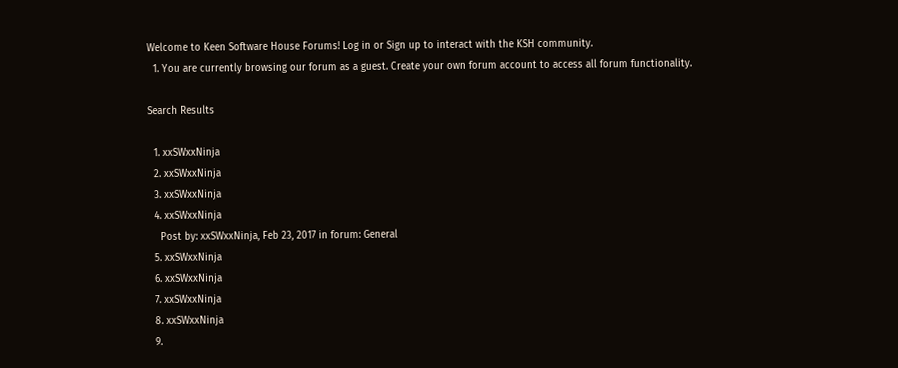Welcome to Keen Software House Forums! Log in or Sign up to interact with the KSH community.
  1. You are currently browsing our forum as a guest. Create your own forum account to access all forum functionality.

Search Results

  1. xxSWxxNinja
  2. xxSWxxNinja
  3. xxSWxxNinja
  4. xxSWxxNinja
    Post by: xxSWxxNinja, Feb 23, 2017 in forum: General
  5. xxSWxxNinja
  6. xxSWxxNinja
  7. xxSWxxNinja
  8. xxSWxxNinja
  9.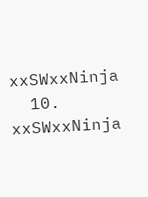xxSWxxNinja
  10. xxSWxxNinja